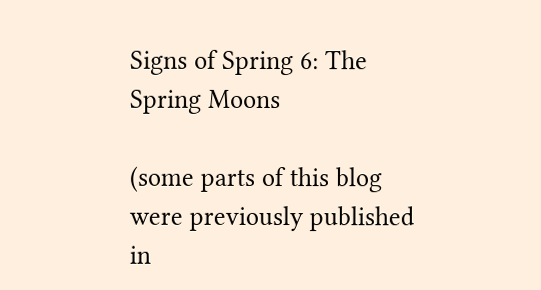Signs of Spring 6: The Spring Moons

(some parts of this blog were previously published in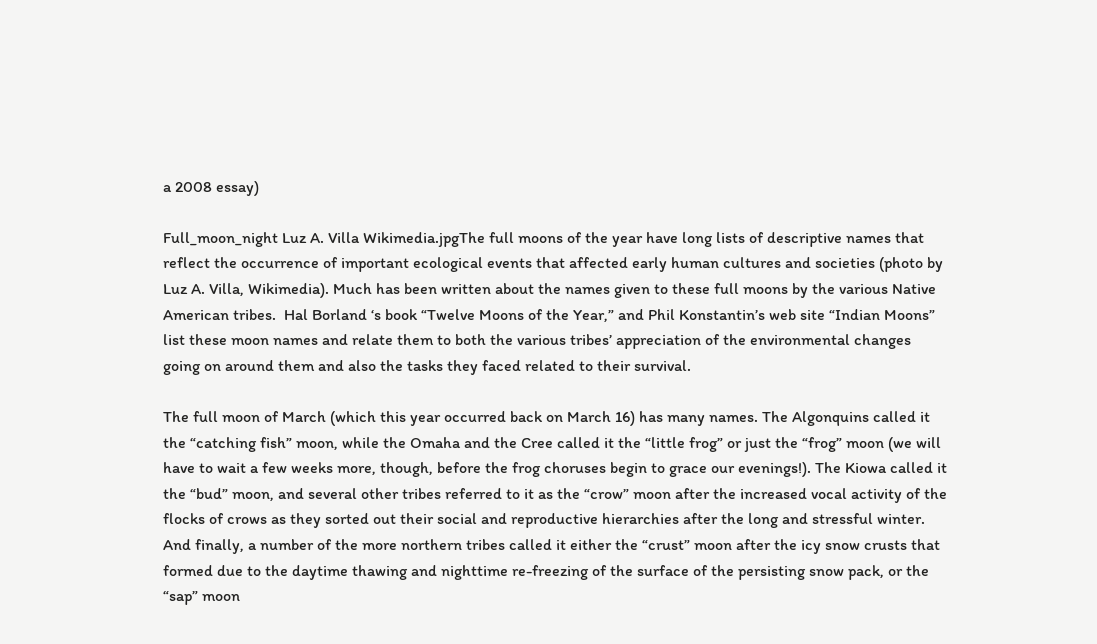a 2008 essay)

Full_moon_night Luz A. Villa Wikimedia.jpgThe full moons of the year have long lists of descriptive names that reflect the occurrence of important ecological events that affected early human cultures and societies (photo by Luz A. Villa, Wikimedia). Much has been written about the names given to these full moons by the various Native American tribes.  Hal Borland ‘s book “Twelve Moons of the Year,” and Phil Konstantin’s web site “Indian Moons”  list these moon names and relate them to both the various tribes’ appreciation of the environmental changes going on around them and also the tasks they faced related to their survival.

The full moon of March (which this year occurred back on March 16) has many names. The Algonquins called it the “catching fish” moon, while the Omaha and the Cree called it the “little frog” or just the “frog” moon (we will have to wait a few weeks more, though, before the frog choruses begin to grace our evenings!). The Kiowa called it the “bud” moon, and several other tribes referred to it as the “crow” moon after the increased vocal activity of the flocks of crows as they sorted out their social and reproductive hierarchies after the long and stressful winter. And finally, a number of the more northern tribes called it either the “crust” moon after the icy snow crusts that formed due to the daytime thawing and nighttime re-freezing of the surface of the persisting snow pack, or the “sap” moon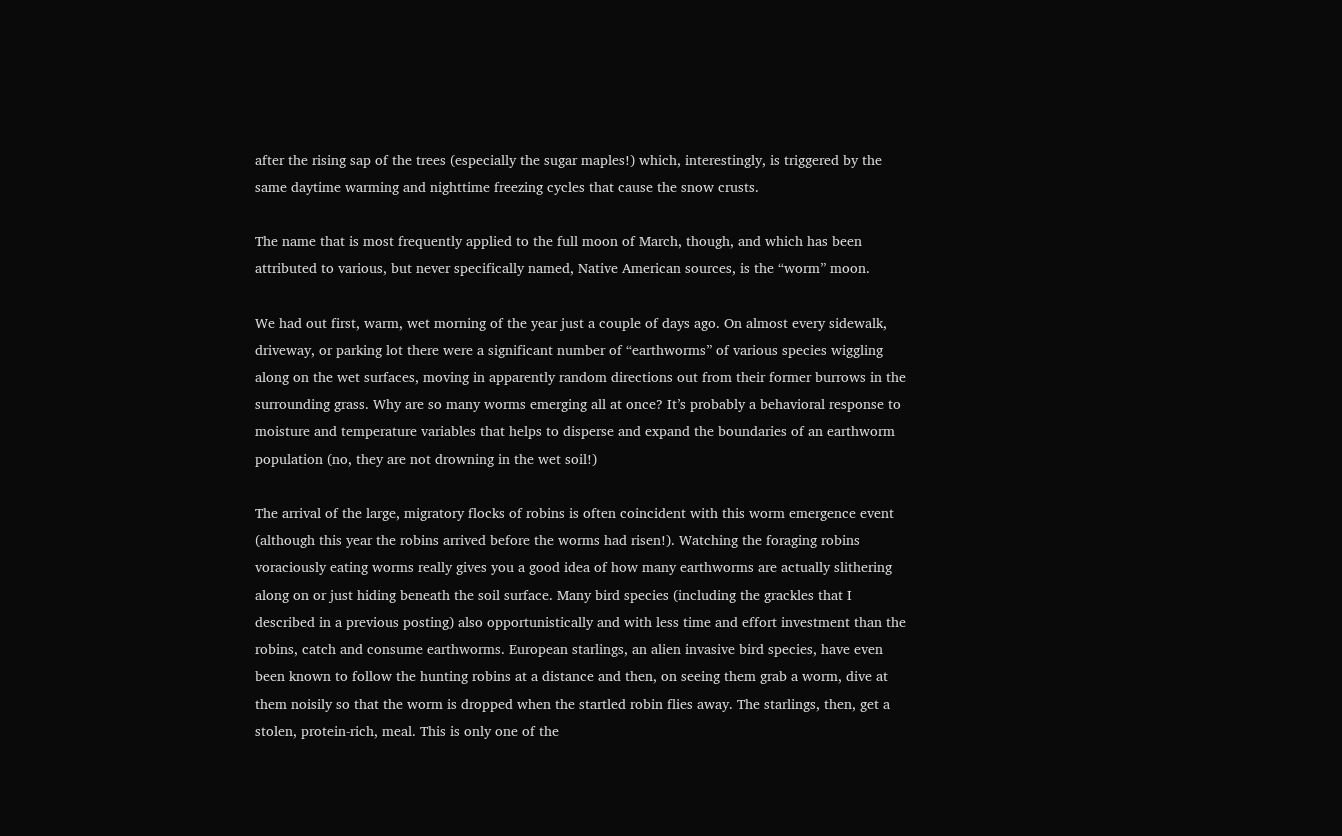after the rising sap of the trees (especially the sugar maples!) which, interestingly, is triggered by the same daytime warming and nighttime freezing cycles that cause the snow crusts.

The name that is most frequently applied to the full moon of March, though, and which has been attributed to various, but never specifically named, Native American sources, is the “worm” moon.

We had out first, warm, wet morning of the year just a couple of days ago. On almost every sidewalk, driveway, or parking lot there were a significant number of “earthworms” of various species wiggling along on the wet surfaces, moving in apparently random directions out from their former burrows in the surrounding grass. Why are so many worms emerging all at once? It’s probably a behavioral response to moisture and temperature variables that helps to disperse and expand the boundaries of an earthworm population (no, they are not drowning in the wet soil!)

The arrival of the large, migratory flocks of robins is often coincident with this worm emergence event (although this year the robins arrived before the worms had risen!). Watching the foraging robins voraciously eating worms really gives you a good idea of how many earthworms are actually slithering along on or just hiding beneath the soil surface. Many bird species (including the grackles that I described in a previous posting) also opportunistically and with less time and effort investment than the robins, catch and consume earthworms. European starlings, an alien invasive bird species, have even been known to follow the hunting robins at a distance and then, on seeing them grab a worm, dive at them noisily so that the worm is dropped when the startled robin flies away. The starlings, then, get a stolen, protein-rich, meal. This is only one of the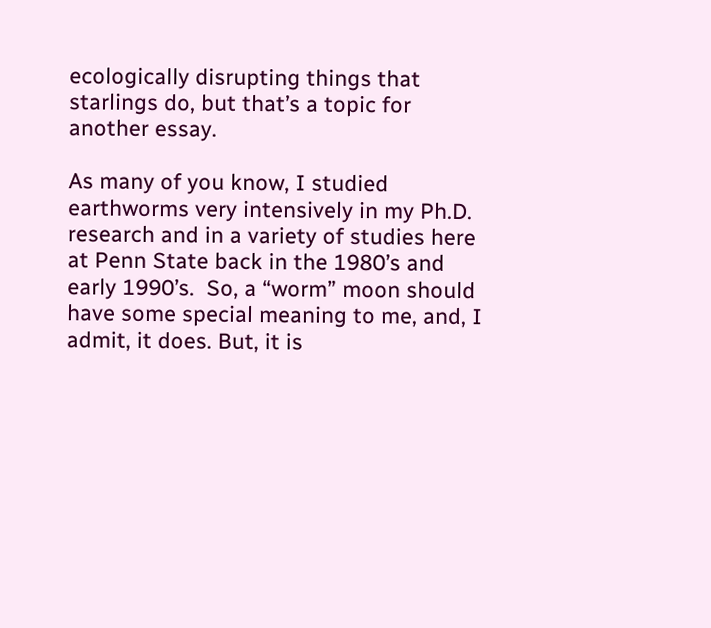ecologically disrupting things that starlings do, but that’s a topic for another essay.

As many of you know, I studied earthworms very intensively in my Ph.D. research and in a variety of studies here at Penn State back in the 1980’s and early 1990’s.  So, a “worm” moon should have some special meaning to me, and, I admit, it does. But, it is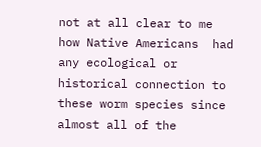not at all clear to me how Native Americans  had any ecological or historical connection to these worm species since almost all of the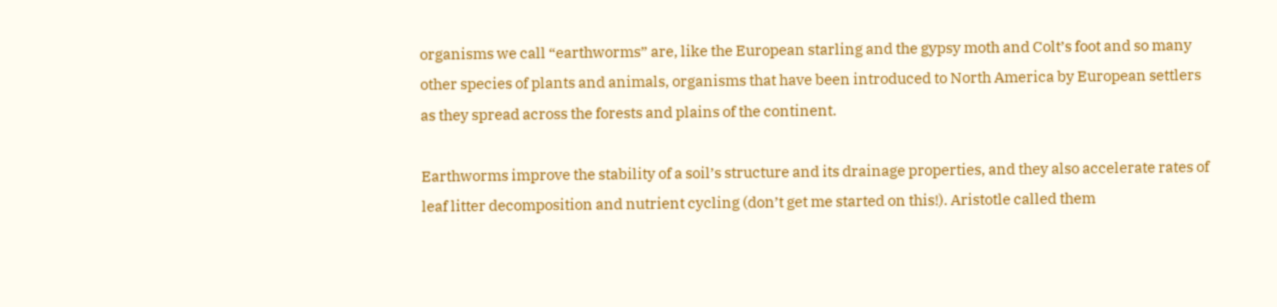organisms we call “earthworms” are, like the European starling and the gypsy moth and Colt’s foot and so many other species of plants and animals, organisms that have been introduced to North America by European settlers as they spread across the forests and plains of the continent.

Earthworms improve the stability of a soil’s structure and its drainage properties, and they also accelerate rates of leaf litter decomposition and nutrient cycling (don’t get me started on this!). Aristotle called them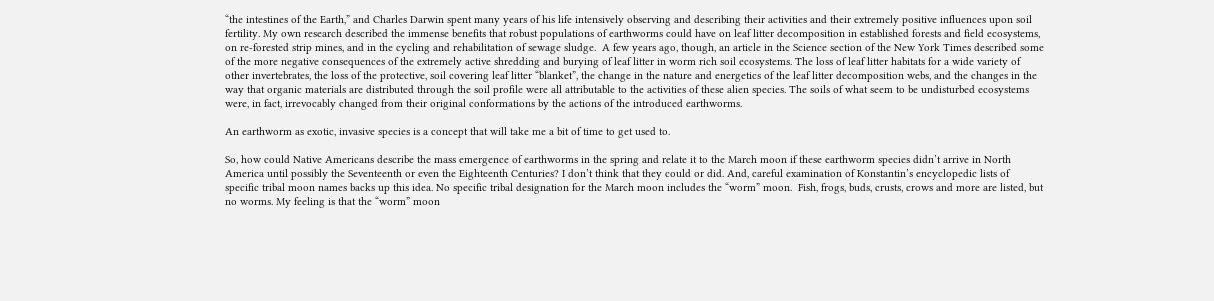“the intestines of the Earth,” and Charles Darwin spent many years of his life intensively observing and describing their activities and their extremely positive influences upon soil fertility. My own research described the immense benefits that robust populations of earthworms could have on leaf litter decomposition in established forests and field ecosystems, on re-forested strip mines, and in the cycling and rehabilitation of sewage sludge.  A few years ago, though, an article in the Science section of the New York Times described some of the more negative consequences of the extremely active shredding and burying of leaf litter in worm rich soil ecosystems. The loss of leaf litter habitats for a wide variety of other invertebrates, the loss of the protective, soil covering leaf litter “blanket”, the change in the nature and energetics of the leaf litter decomposition webs, and the changes in the way that organic materials are distributed through the soil profile were all attributable to the activities of these alien species. The soils of what seem to be undisturbed ecosystems were, in fact, irrevocably changed from their original conformations by the actions of the introduced earthworms.

An earthworm as exotic, invasive species is a concept that will take me a bit of time to get used to.

So, how could Native Americans describe the mass emergence of earthworms in the spring and relate it to the March moon if these earthworm species didn’t arrive in North America until possibly the Seventeenth or even the Eighteenth Centuries? I don’t think that they could or did. And, careful examination of Konstantin’s encyclopedic lists of specific tribal moon names backs up this idea. No specific tribal designation for the March moon includes the “worm” moon.  Fish, frogs, buds, crusts, crows and more are listed, but no worms. My feeling is that the “worm” moon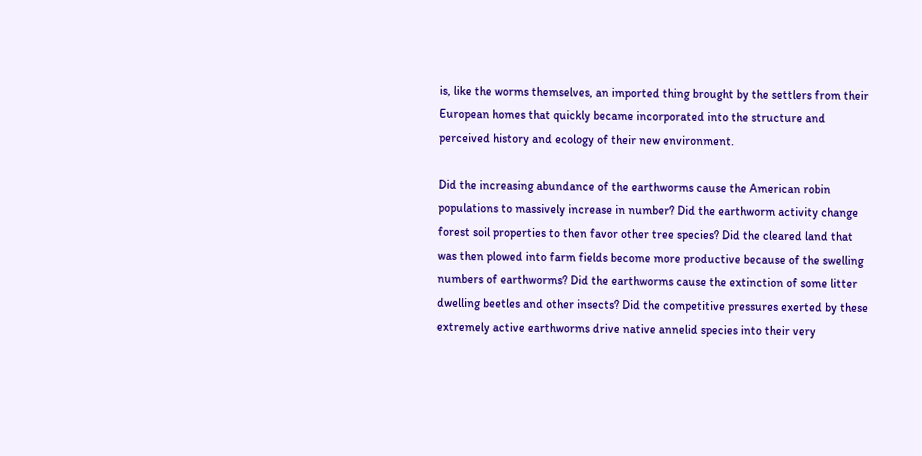is, like the worms themselves, an imported thing brought by the settlers from their European homes that quickly became incorporated into the structure and perceived history and ecology of their new environment.

Did the increasing abundance of the earthworms cause the American robin populations to massively increase in number? Did the earthworm activity change forest soil properties to then favor other tree species? Did the cleared land that was then plowed into farm fields become more productive because of the swelling numbers of earthworms? Did the earthworms cause the extinction of some litter dwelling beetles and other insects? Did the competitive pressures exerted by these extremely active earthworms drive native annelid species into their very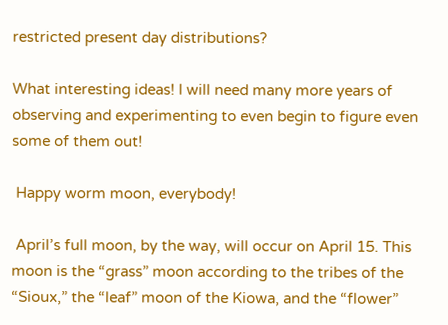restricted present day distributions?

What interesting ideas! I will need many more years of observing and experimenting to even begin to figure even some of them out!

 Happy worm moon, everybody!

 April’s full moon, by the way, will occur on April 15. This moon is the “grass” moon according to the tribes of the “Sioux,” the “leaf” moon of the Kiowa, and the “flower”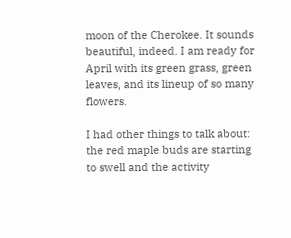moon of the Cherokee. It sounds beautiful, indeed. I am ready for April with its green grass, green leaves, and its lineup of so many flowers.

I had other things to talk about: the red maple buds are starting to swell and the activity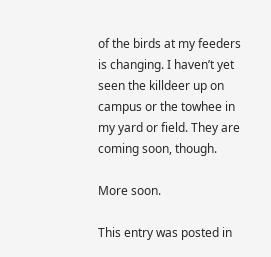of the birds at my feeders is changing. I haven’t yet seen the killdeer up on campus or the towhee in my yard or field. They are coming soon, though.

More soon.

This entry was posted in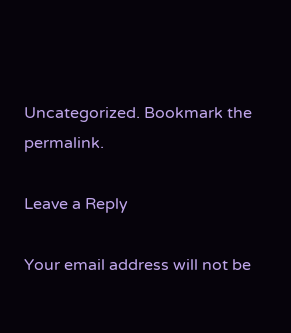Uncategorized. Bookmark the permalink.

Leave a Reply

Your email address will not be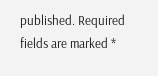published. Required fields are marked *